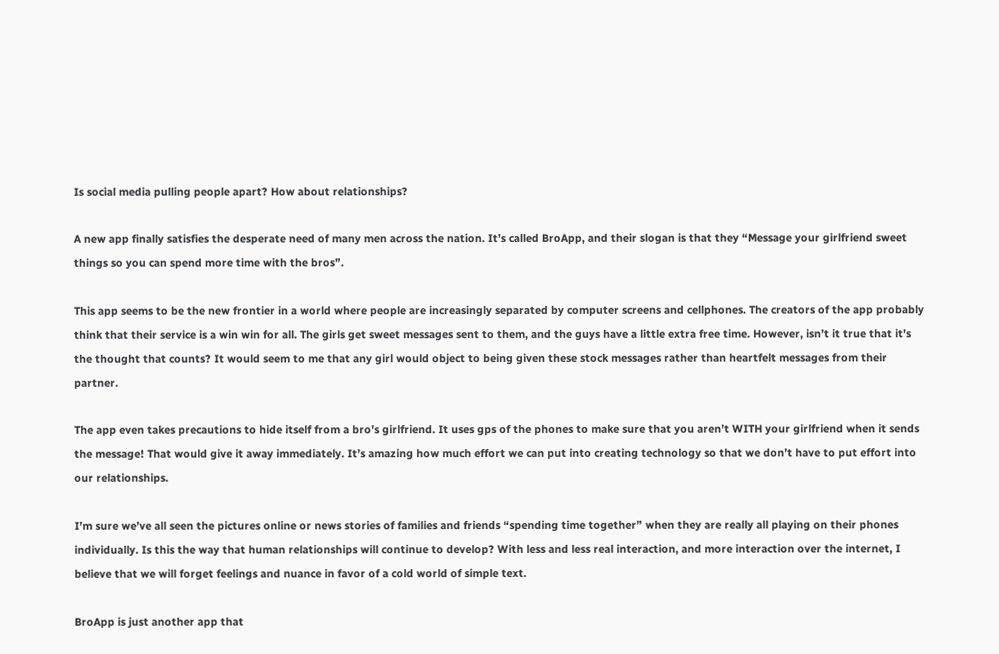Is social media pulling people apart? How about relationships?

A new app finally satisfies the desperate need of many men across the nation. It’s called BroApp, and their slogan is that they “Message your girlfriend sweet things so you can spend more time with the bros”.

This app seems to be the new frontier in a world where people are increasingly separated by computer screens and cellphones. The creators of the app probably think that their service is a win win for all. The girls get sweet messages sent to them, and the guys have a little extra free time. However, isn’t it true that it’s the thought that counts? It would seem to me that any girl would object to being given these stock messages rather than heartfelt messages from their partner.

The app even takes precautions to hide itself from a bro’s girlfriend. It uses gps of the phones to make sure that you aren’t WITH your girlfriend when it sends the message! That would give it away immediately. It’s amazing how much effort we can put into creating technology so that we don’t have to put effort into our relationships.

I’m sure we’ve all seen the pictures online or news stories of families and friends “spending time together” when they are really all playing on their phones individually. Is this the way that human relationships will continue to develop? With less and less real interaction, and more interaction over the internet, I believe that we will forget feelings and nuance in favor of a cold world of simple text.

BroApp is just another app that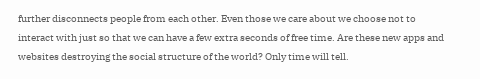further disconnects people from each other. Even those we care about we choose not to interact with just so that we can have a few extra seconds of free time. Are these new apps and websites destroying the social structure of the world? Only time will tell.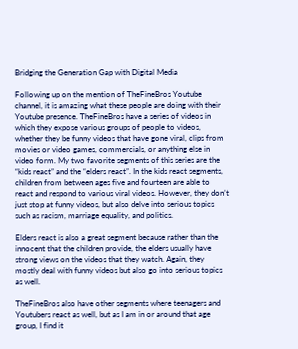Bridging the Generation Gap with Digital Media

Following up on the mention of TheFineBros Youtube channel, it is amazing what these people are doing with their Youtube presence. TheFineBros have a series of videos in which they expose various groups of people to videos, whether they be funny videos that have gone viral, clips from movies or video games, commercials, or anything else in video form. My two favorite segments of this series are the “kids react” and the “elders react”. In the kids react segments, children from between ages five and fourteen are able to react and respond to various viral videos. However, they don’t just stop at funny videos, but also delve into serious topics such as racism, marriage equality, and politics.

Elders react is also a great segment because rather than the innocent that the children provide, the elders usually have strong views on the videos that they watch. Again, they mostly deal with funny videos but also go into serious topics as well.

TheFineBros also have other segments where teenagers and Youtubers react as well, but as I am in or around that age group, I find it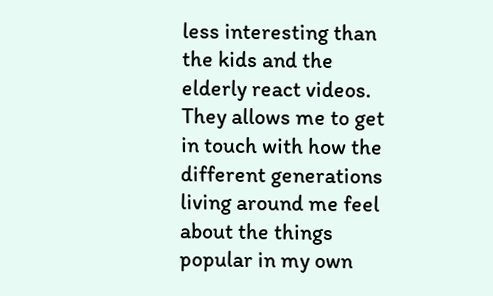less interesting than the kids and the elderly react videos. They allows me to get in touch with how the different generations living around me feel about the things popular in my own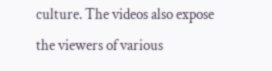culture. The videos also expose the viewers of various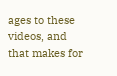ages to these videos, and that makes for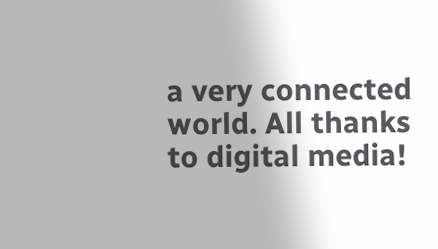a very connected world. All thanks to digital media!